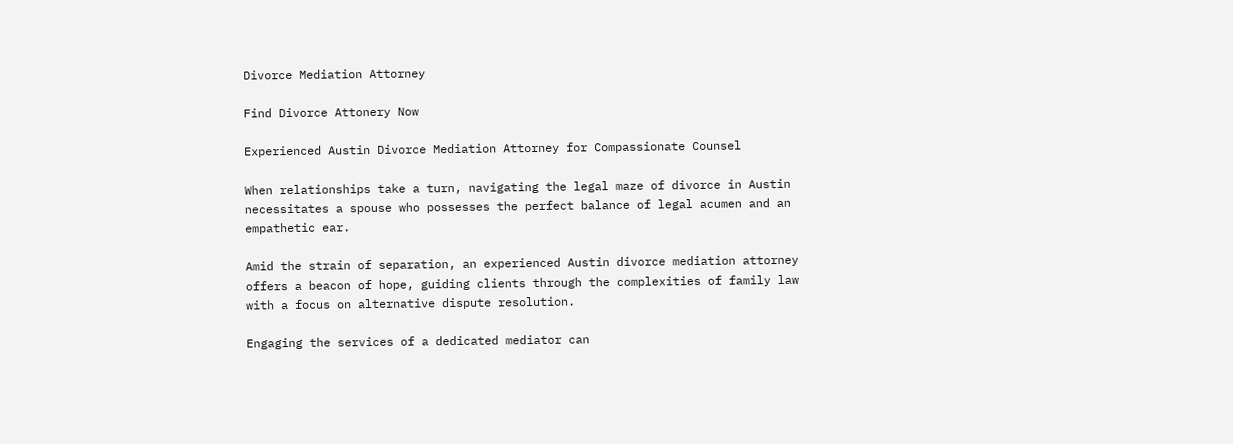Divorce Mediation Attorney

Find Divorce Attonery Now

Experienced Austin Divorce Mediation Attorney for Compassionate Counsel

When relationships take a turn, navigating the legal maze of divorce in Austin necessitates a spouse who possesses the perfect balance of legal acumen and an empathetic ear.

Amid the strain of separation, an experienced Austin divorce mediation attorney offers a beacon of hope, guiding clients through the complexities of family law with a focus on alternative dispute resolution.

Engaging the services of a dedicated mediator can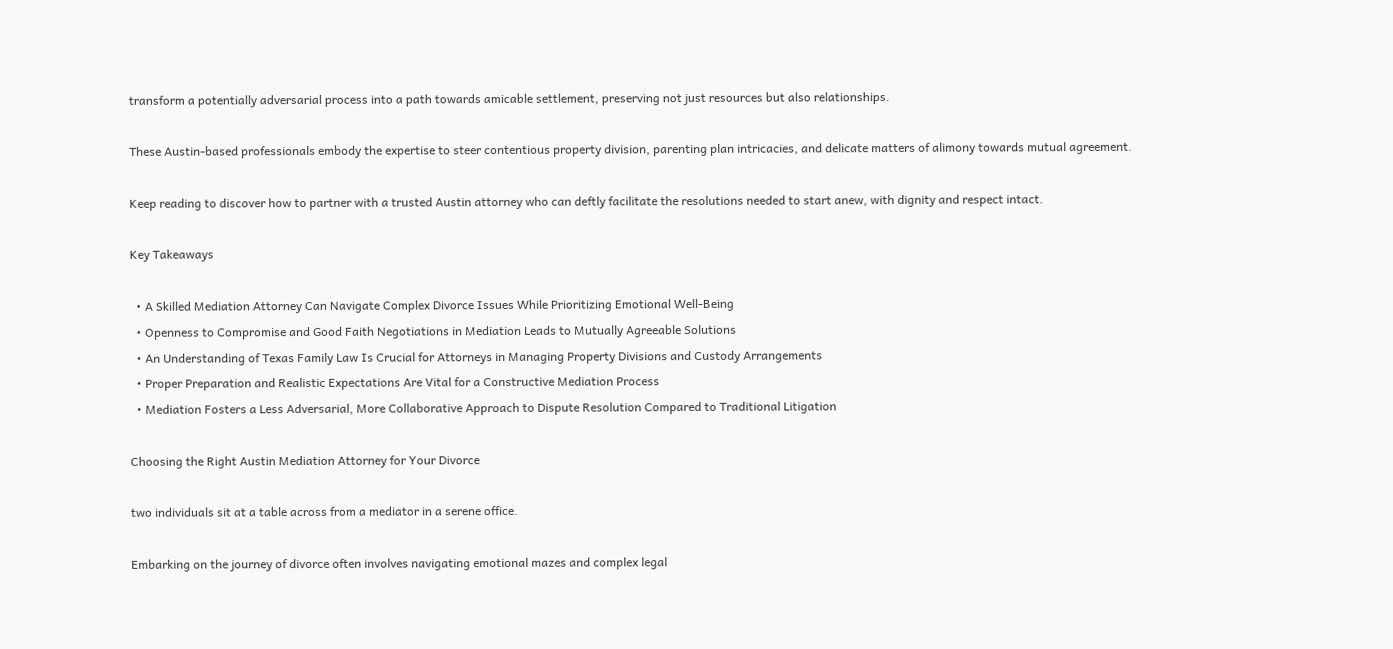transform a potentially adversarial process into a path towards amicable settlement, preserving not just resources but also relationships.

These Austin-based professionals embody the expertise to steer contentious property division, parenting plan intricacies, and delicate matters of alimony towards mutual agreement.

Keep reading to discover how to partner with a trusted Austin attorney who can deftly facilitate the resolutions needed to start anew, with dignity and respect intact.

Key Takeaways

  • A Skilled Mediation Attorney Can Navigate Complex Divorce Issues While Prioritizing Emotional Well-Being
  • Openness to Compromise and Good Faith Negotiations in Mediation Leads to Mutually Agreeable Solutions
  • An Understanding of Texas Family Law Is Crucial for Attorneys in Managing Property Divisions and Custody Arrangements
  • Proper Preparation and Realistic Expectations Are Vital for a Constructive Mediation Process
  • Mediation Fosters a Less Adversarial, More Collaborative Approach to Dispute Resolution Compared to Traditional Litigation

Choosing the Right Austin Mediation Attorney for Your Divorce

two individuals sit at a table across from a mediator in a serene office.

Embarking on the journey of divorce often involves navigating emotional mazes and complex legal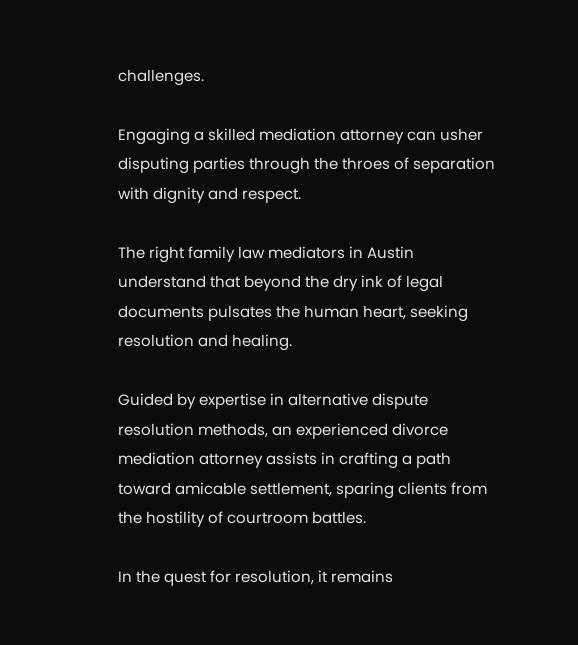challenges.

Engaging a skilled mediation attorney can usher disputing parties through the throes of separation with dignity and respect.

The right family law mediators in Austin understand that beyond the dry ink of legal documents pulsates the human heart, seeking resolution and healing.

Guided by expertise in alternative dispute resolution methods, an experienced divorce mediation attorney assists in crafting a path toward amicable settlement, sparing clients from the hostility of courtroom battles.

In the quest for resolution, it remains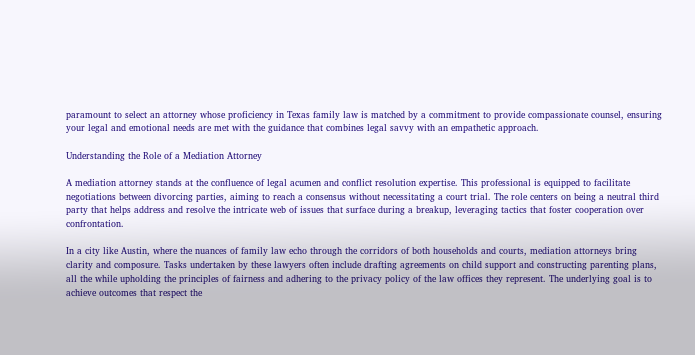paramount to select an attorney whose proficiency in Texas family law is matched by a commitment to provide compassionate counsel, ensuring your legal and emotional needs are met with the guidance that combines legal savvy with an empathetic approach.

Understanding the Role of a Mediation Attorney

A mediation attorney stands at the confluence of legal acumen and conflict resolution expertise. This professional is equipped to facilitate negotiations between divorcing parties, aiming to reach a consensus without necessitating a court trial. The role centers on being a neutral third party that helps address and resolve the intricate web of issues that surface during a breakup, leveraging tactics that foster cooperation over confrontation.

In a city like Austin, where the nuances of family law echo through the corridors of both households and courts, mediation attorneys bring clarity and composure. Tasks undertaken by these lawyers often include drafting agreements on child support and constructing parenting plans, all the while upholding the principles of fairness and adhering to the privacy policy of the law offices they represent. The underlying goal is to achieve outcomes that respect the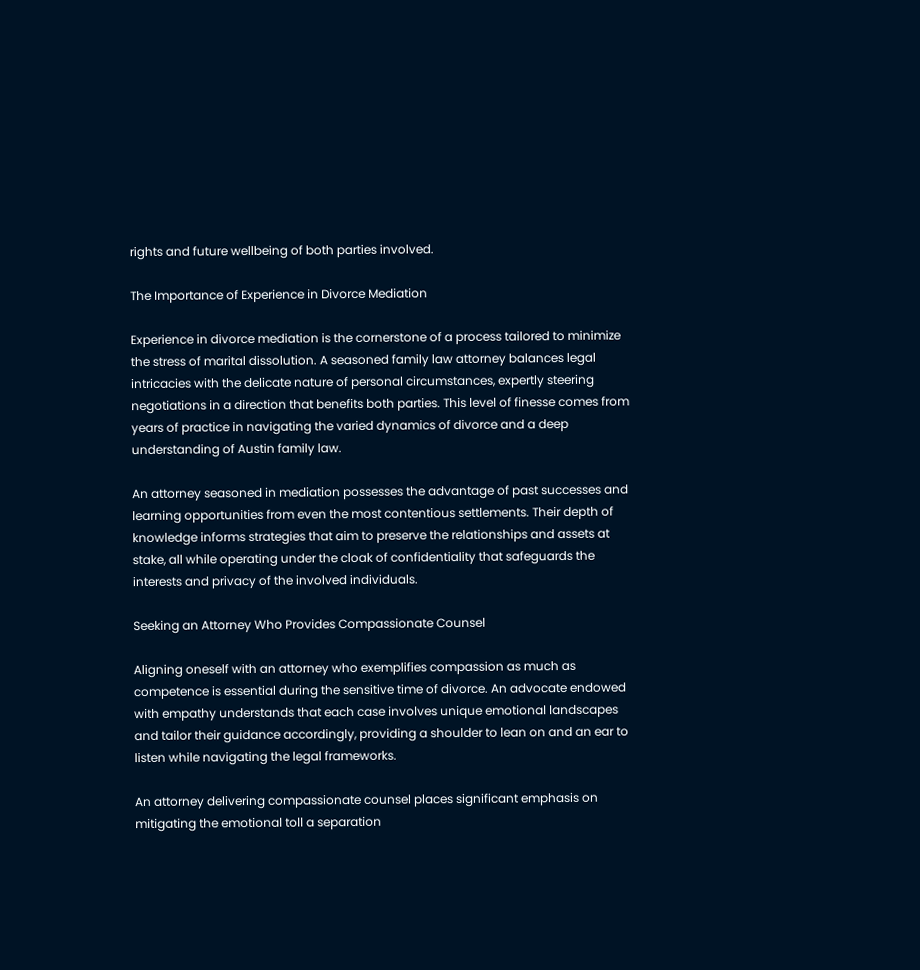rights and future wellbeing of both parties involved.

The Importance of Experience in Divorce Mediation

Experience in divorce mediation is the cornerstone of a process tailored to minimize the stress of marital dissolution. A seasoned family law attorney balances legal intricacies with the delicate nature of personal circumstances, expertly steering negotiations in a direction that benefits both parties. This level of finesse comes from years of practice in navigating the varied dynamics of divorce and a deep understanding of Austin family law.

An attorney seasoned in mediation possesses the advantage of past successes and learning opportunities from even the most contentious settlements. Their depth of knowledge informs strategies that aim to preserve the relationships and assets at stake, all while operating under the cloak of confidentiality that safeguards the interests and privacy of the involved individuals.

Seeking an Attorney Who Provides Compassionate Counsel

Aligning oneself with an attorney who exemplifies compassion as much as competence is essential during the sensitive time of divorce. An advocate endowed with empathy understands that each case involves unique emotional landscapes and tailor their guidance accordingly, providing a shoulder to lean on and an ear to listen while navigating the legal frameworks.

An attorney delivering compassionate counsel places significant emphasis on mitigating the emotional toll a separation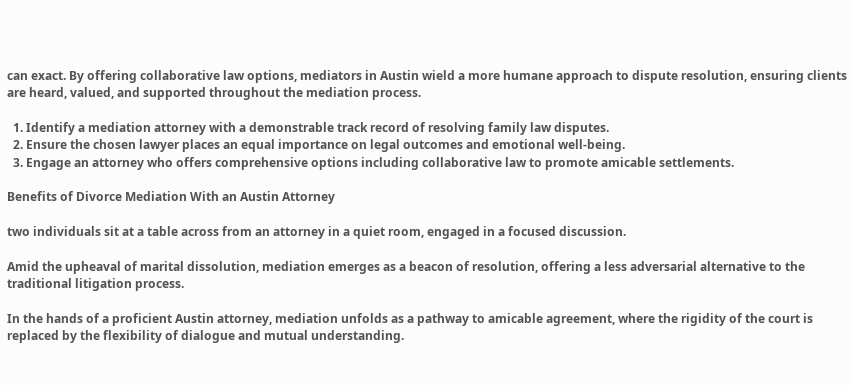can exact. By offering collaborative law options, mediators in Austin wield a more humane approach to dispute resolution, ensuring clients are heard, valued, and supported throughout the mediation process.

  1. Identify a mediation attorney with a demonstrable track record of resolving family law disputes.
  2. Ensure the chosen lawyer places an equal importance on legal outcomes and emotional well-being.
  3. Engage an attorney who offers comprehensive options including collaborative law to promote amicable settlements.

Benefits of Divorce Mediation With an Austin Attorney

two individuals sit at a table across from an attorney in a quiet room, engaged in a focused discussion.

Amid the upheaval of marital dissolution, mediation emerges as a beacon of resolution, offering a less adversarial alternative to the traditional litigation process.

In the hands of a proficient Austin attorney, mediation unfolds as a pathway to amicable agreement, where the rigidity of the court is replaced by the flexibility of dialogue and mutual understanding.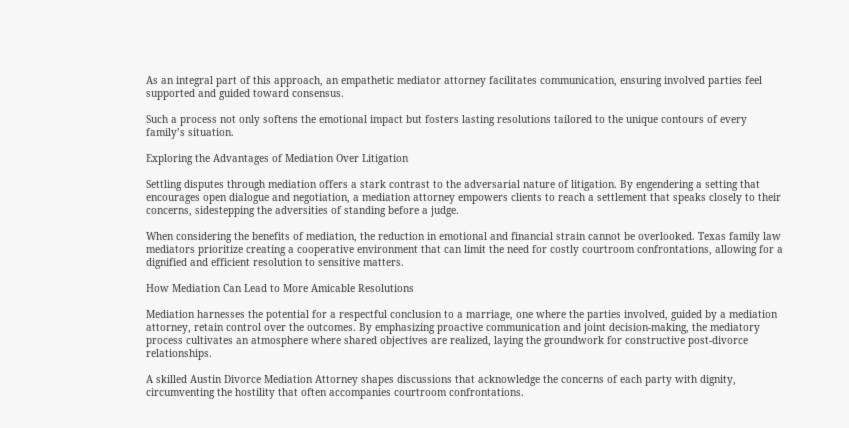As an integral part of this approach, an empathetic mediator attorney facilitates communication, ensuring involved parties feel supported and guided toward consensus.

Such a process not only softens the emotional impact but fosters lasting resolutions tailored to the unique contours of every family’s situation.

Exploring the Advantages of Mediation Over Litigation

Settling disputes through mediation offers a stark contrast to the adversarial nature of litigation. By engendering a setting that encourages open dialogue and negotiation, a mediation attorney empowers clients to reach a settlement that speaks closely to their concerns, sidestepping the adversities of standing before a judge.

When considering the benefits of mediation, the reduction in emotional and financial strain cannot be overlooked. Texas family law mediators prioritize creating a cooperative environment that can limit the need for costly courtroom confrontations, allowing for a dignified and efficient resolution to sensitive matters.

How Mediation Can Lead to More Amicable Resolutions

Mediation harnesses the potential for a respectful conclusion to a marriage, one where the parties involved, guided by a mediation attorney, retain control over the outcomes. By emphasizing proactive communication and joint decision-making, the mediatory process cultivates an atmosphere where shared objectives are realized, laying the groundwork for constructive post-divorce relationships.

A skilled Austin Divorce Mediation Attorney shapes discussions that acknowledge the concerns of each party with dignity, circumventing the hostility that often accompanies courtroom confrontations.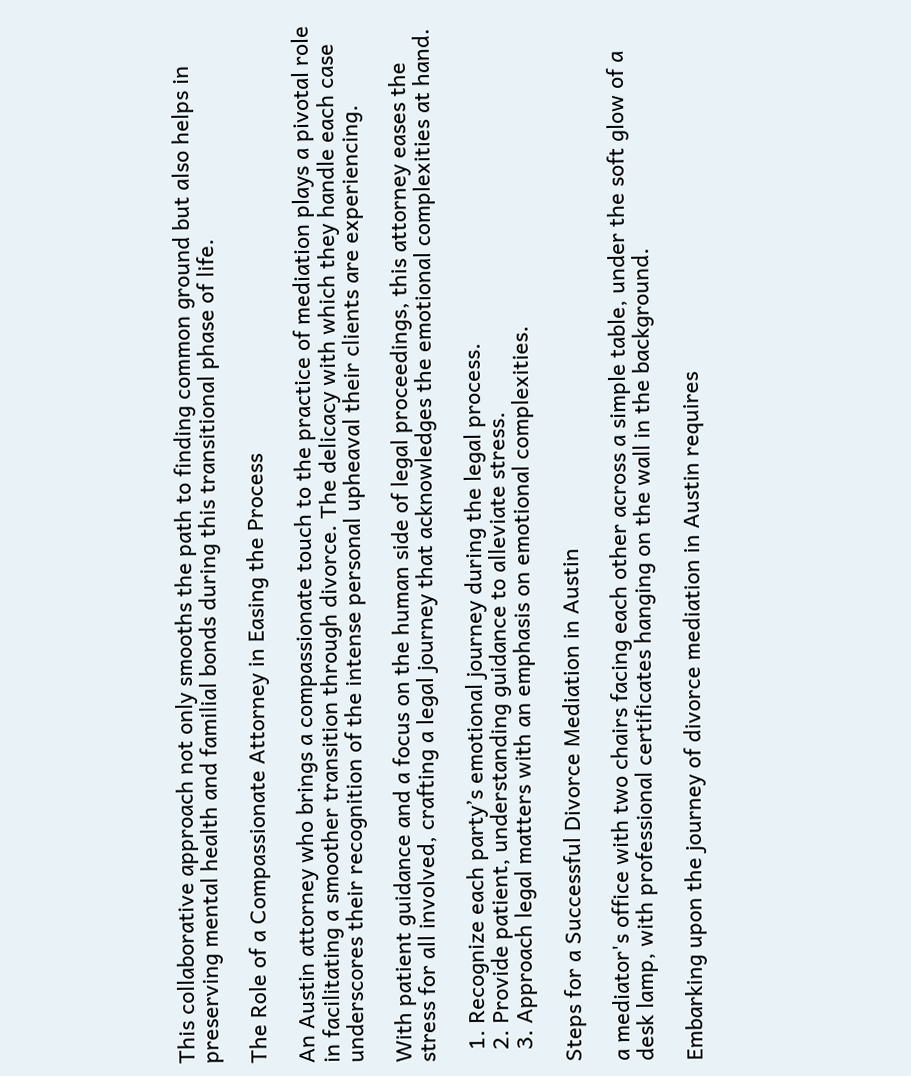This collaborative approach not only smooths the path to finding common ground but also helps in preserving mental health and familial bonds during this transitional phase of life.

The Role of a Compassionate Attorney in Easing the Process

An Austin attorney who brings a compassionate touch to the practice of mediation plays a pivotal role in facilitating a smoother transition through divorce. The delicacy with which they handle each case underscores their recognition of the intense personal upheaval their clients are experiencing.

With patient guidance and a focus on the human side of legal proceedings, this attorney eases the stress for all involved, crafting a legal journey that acknowledges the emotional complexities at hand.

  1. Recognize each party’s emotional journey during the legal process.
  2. Provide patient, understanding guidance to alleviate stress.
  3. Approach legal matters with an emphasis on emotional complexities.

Steps for a Successful Divorce Mediation in Austin

a mediator's office with two chairs facing each other across a simple table, under the soft glow of a desk lamp, with professional certificates hanging on the wall in the background.

Embarking upon the journey of divorce mediation in Austin requires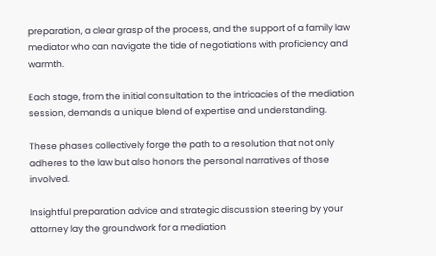preparation, a clear grasp of the process, and the support of a family law mediator who can navigate the tide of negotiations with proficiency and warmth.

Each stage, from the initial consultation to the intricacies of the mediation session, demands a unique blend of expertise and understanding.

These phases collectively forge the path to a resolution that not only adheres to the law but also honors the personal narratives of those involved.

Insightful preparation advice and strategic discussion steering by your attorney lay the groundwork for a mediation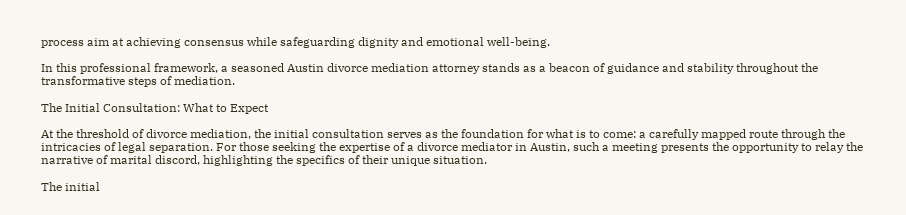process aim at achieving consensus while safeguarding dignity and emotional well-being.

In this professional framework, a seasoned Austin divorce mediation attorney stands as a beacon of guidance and stability throughout the transformative steps of mediation.

The Initial Consultation: What to Expect

At the threshold of divorce mediation, the initial consultation serves as the foundation for what is to come: a carefully mapped route through the intricacies of legal separation. For those seeking the expertise of a divorce mediator in Austin, such a meeting presents the opportunity to relay the narrative of marital discord, highlighting the specifics of their unique situation.

The initial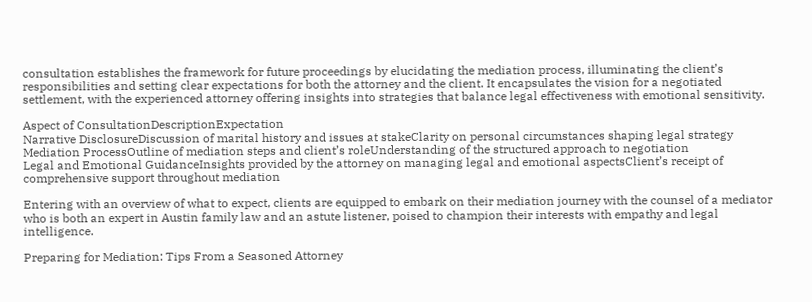consultation establishes the framework for future proceedings by elucidating the mediation process, illuminating the client’s responsibilities and setting clear expectations for both the attorney and the client. It encapsulates the vision for a negotiated settlement, with the experienced attorney offering insights into strategies that balance legal effectiveness with emotional sensitivity.

Aspect of ConsultationDescriptionExpectation
Narrative DisclosureDiscussion of marital history and issues at stakeClarity on personal circumstances shaping legal strategy
Mediation ProcessOutline of mediation steps and client’s roleUnderstanding of the structured approach to negotiation
Legal and Emotional GuidanceInsights provided by the attorney on managing legal and emotional aspectsClient’s receipt of comprehensive support throughout mediation

Entering with an overview of what to expect, clients are equipped to embark on their mediation journey with the counsel of a mediator who is both an expert in Austin family law and an astute listener, poised to champion their interests with empathy and legal intelligence.

Preparing for Mediation: Tips From a Seasoned Attorney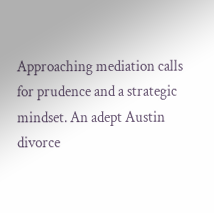Approaching mediation calls for prudence and a strategic mindset. An adept Austin divorce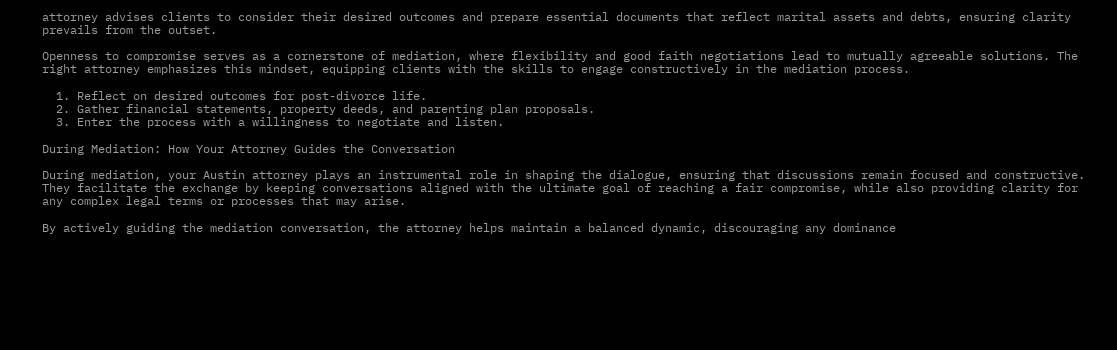attorney advises clients to consider their desired outcomes and prepare essential documents that reflect marital assets and debts, ensuring clarity prevails from the outset.

Openness to compromise serves as a cornerstone of mediation, where flexibility and good faith negotiations lead to mutually agreeable solutions. The right attorney emphasizes this mindset, equipping clients with the skills to engage constructively in the mediation process.

  1. Reflect on desired outcomes for post-divorce life.
  2. Gather financial statements, property deeds, and parenting plan proposals.
  3. Enter the process with a willingness to negotiate and listen.

During Mediation: How Your Attorney Guides the Conversation

During mediation, your Austin attorney plays an instrumental role in shaping the dialogue, ensuring that discussions remain focused and constructive. They facilitate the exchange by keeping conversations aligned with the ultimate goal of reaching a fair compromise, while also providing clarity for any complex legal terms or processes that may arise.

By actively guiding the mediation conversation, the attorney helps maintain a balanced dynamic, discouraging any dominance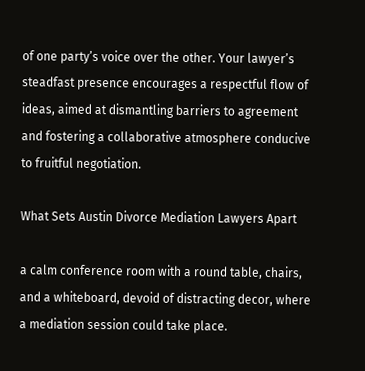of one party’s voice over the other. Your lawyer’s steadfast presence encourages a respectful flow of ideas, aimed at dismantling barriers to agreement and fostering a collaborative atmosphere conducive to fruitful negotiation.

What Sets Austin Divorce Mediation Lawyers Apart

a calm conference room with a round table, chairs, and a whiteboard, devoid of distracting decor, where a mediation session could take place.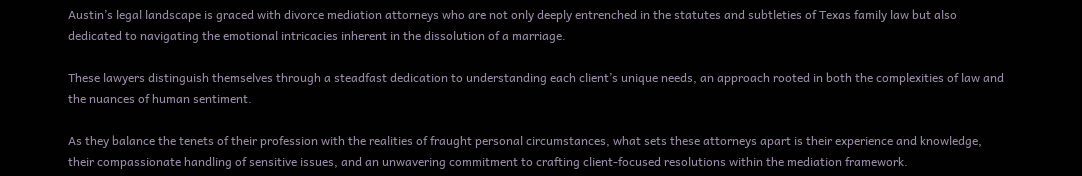Austin’s legal landscape is graced with divorce mediation attorneys who are not only deeply entrenched in the statutes and subtleties of Texas family law but also dedicated to navigating the emotional intricacies inherent in the dissolution of a marriage.

These lawyers distinguish themselves through a steadfast dedication to understanding each client’s unique needs, an approach rooted in both the complexities of law and the nuances of human sentiment.

As they balance the tenets of their profession with the realities of fraught personal circumstances, what sets these attorneys apart is their experience and knowledge, their compassionate handling of sensitive issues, and an unwavering commitment to crafting client-focused resolutions within the mediation framework.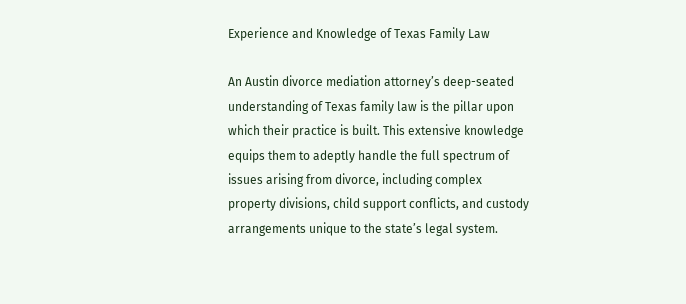Experience and Knowledge of Texas Family Law

An Austin divorce mediation attorney’s deep-seated understanding of Texas family law is the pillar upon which their practice is built. This extensive knowledge equips them to adeptly handle the full spectrum of issues arising from divorce, including complex property divisions, child support conflicts, and custody arrangements unique to the state’s legal system.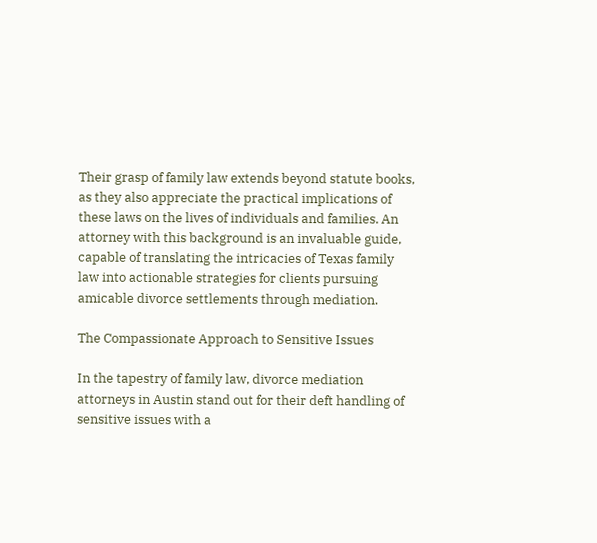Their grasp of family law extends beyond statute books, as they also appreciate the practical implications of these laws on the lives of individuals and families. An attorney with this background is an invaluable guide, capable of translating the intricacies of Texas family law into actionable strategies for clients pursuing amicable divorce settlements through mediation.

The Compassionate Approach to Sensitive Issues

In the tapestry of family law, divorce mediation attorneys in Austin stand out for their deft handling of sensitive issues with a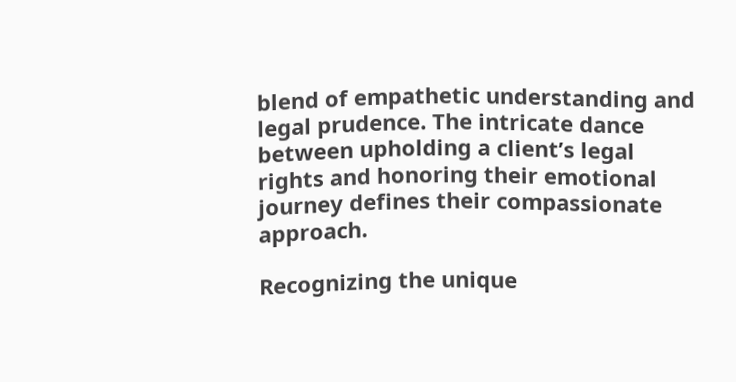blend of empathetic understanding and legal prudence. The intricate dance between upholding a client’s legal rights and honoring their emotional journey defines their compassionate approach.

Recognizing the unique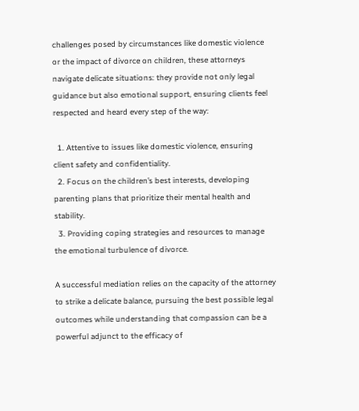challenges posed by circumstances like domestic violence or the impact of divorce on children, these attorneys navigate delicate situations: they provide not only legal guidance but also emotional support, ensuring clients feel respected and heard every step of the way:

  1. Attentive to issues like domestic violence, ensuring client safety and confidentiality.
  2. Focus on the children’s best interests, developing parenting plans that prioritize their mental health and stability.
  3. Providing coping strategies and resources to manage the emotional turbulence of divorce.

A successful mediation relies on the capacity of the attorney to strike a delicate balance, pursuing the best possible legal outcomes while understanding that compassion can be a powerful adjunct to the efficacy of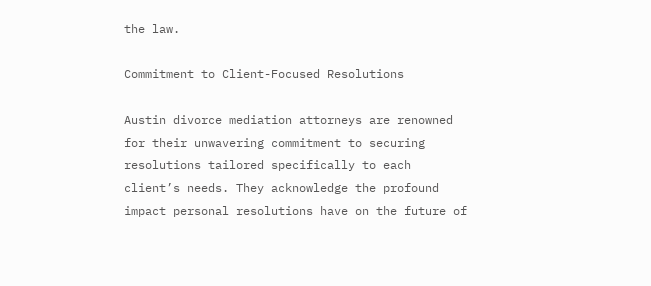the law.

Commitment to Client-Focused Resolutions

Austin divorce mediation attorneys are renowned for their unwavering commitment to securing resolutions tailored specifically to each client’s needs. They acknowledge the profound impact personal resolutions have on the future of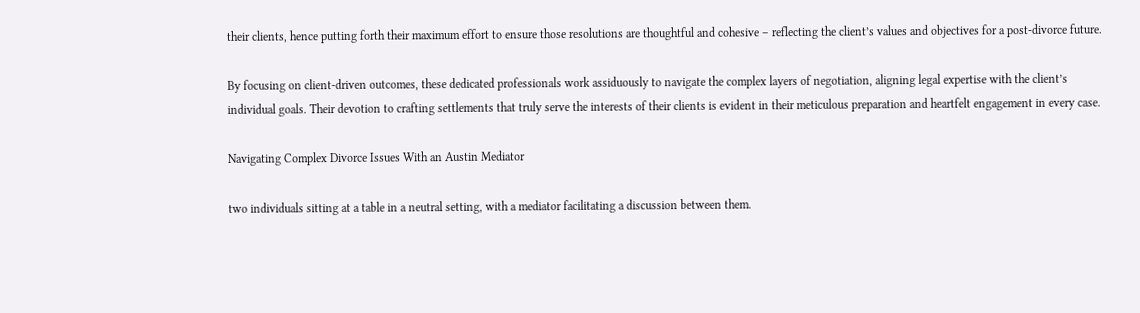their clients, hence putting forth their maximum effort to ensure those resolutions are thoughtful and cohesive – reflecting the client’s values and objectives for a post-divorce future.

By focusing on client-driven outcomes, these dedicated professionals work assiduously to navigate the complex layers of negotiation, aligning legal expertise with the client’s individual goals. Their devotion to crafting settlements that truly serve the interests of their clients is evident in their meticulous preparation and heartfelt engagement in every case.

Navigating Complex Divorce Issues With an Austin Mediator

two individuals sitting at a table in a neutral setting, with a mediator facilitating a discussion between them.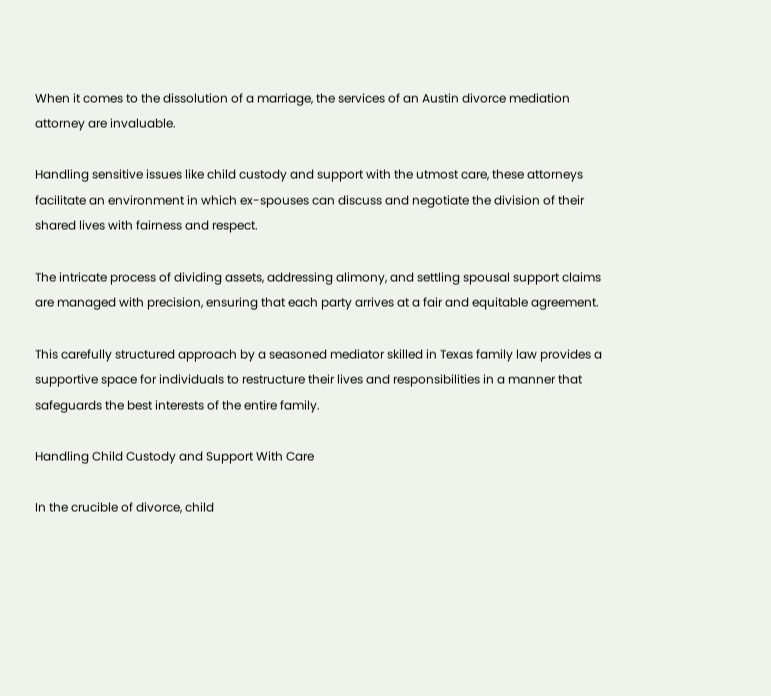When it comes to the dissolution of a marriage, the services of an Austin divorce mediation attorney are invaluable.

Handling sensitive issues like child custody and support with the utmost care, these attorneys facilitate an environment in which ex-spouses can discuss and negotiate the division of their shared lives with fairness and respect.

The intricate process of dividing assets, addressing alimony, and settling spousal support claims are managed with precision, ensuring that each party arrives at a fair and equitable agreement.

This carefully structured approach by a seasoned mediator skilled in Texas family law provides a supportive space for individuals to restructure their lives and responsibilities in a manner that safeguards the best interests of the entire family.

Handling Child Custody and Support With Care

In the crucible of divorce, child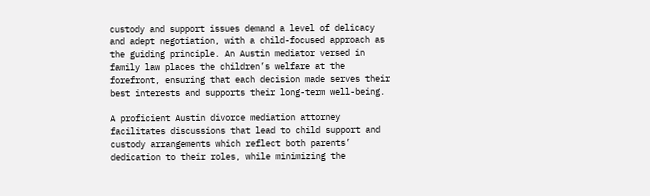custody and support issues demand a level of delicacy and adept negotiation, with a child-focused approach as the guiding principle. An Austin mediator versed in family law places the children’s welfare at the forefront, ensuring that each decision made serves their best interests and supports their long-term well-being.

A proficient Austin divorce mediation attorney facilitates discussions that lead to child support and custody arrangements which reflect both parents’ dedication to their roles, while minimizing the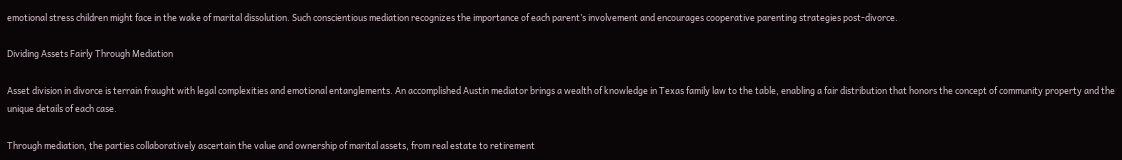emotional stress children might face in the wake of marital dissolution. Such conscientious mediation recognizes the importance of each parent’s involvement and encourages cooperative parenting strategies post-divorce.

Dividing Assets Fairly Through Mediation

Asset division in divorce is terrain fraught with legal complexities and emotional entanglements. An accomplished Austin mediator brings a wealth of knowledge in Texas family law to the table, enabling a fair distribution that honors the concept of community property and the unique details of each case.

Through mediation, the parties collaboratively ascertain the value and ownership of marital assets, from real estate to retirement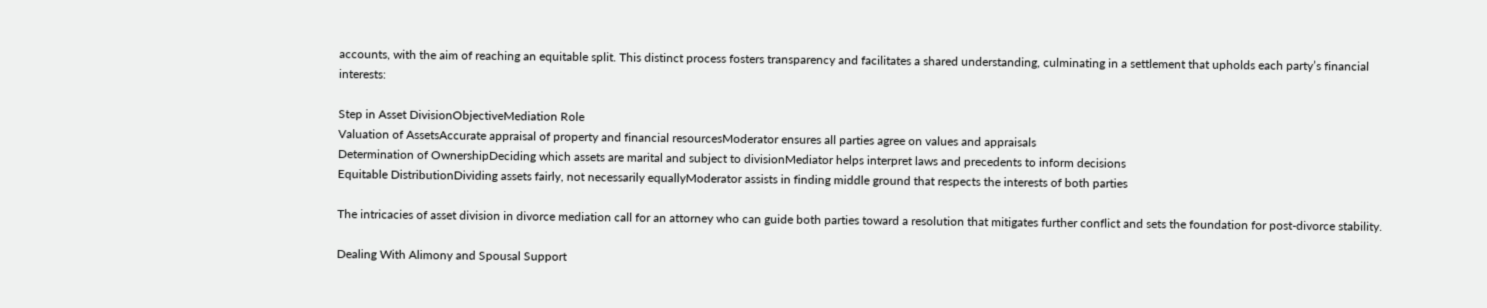accounts, with the aim of reaching an equitable split. This distinct process fosters transparency and facilitates a shared understanding, culminating in a settlement that upholds each party’s financial interests:

Step in Asset DivisionObjectiveMediation Role
Valuation of AssetsAccurate appraisal of property and financial resourcesModerator ensures all parties agree on values and appraisals
Determination of OwnershipDeciding which assets are marital and subject to divisionMediator helps interpret laws and precedents to inform decisions
Equitable DistributionDividing assets fairly, not necessarily equallyModerator assists in finding middle ground that respects the interests of both parties

The intricacies of asset division in divorce mediation call for an attorney who can guide both parties toward a resolution that mitigates further conflict and sets the foundation for post-divorce stability.

Dealing With Alimony and Spousal Support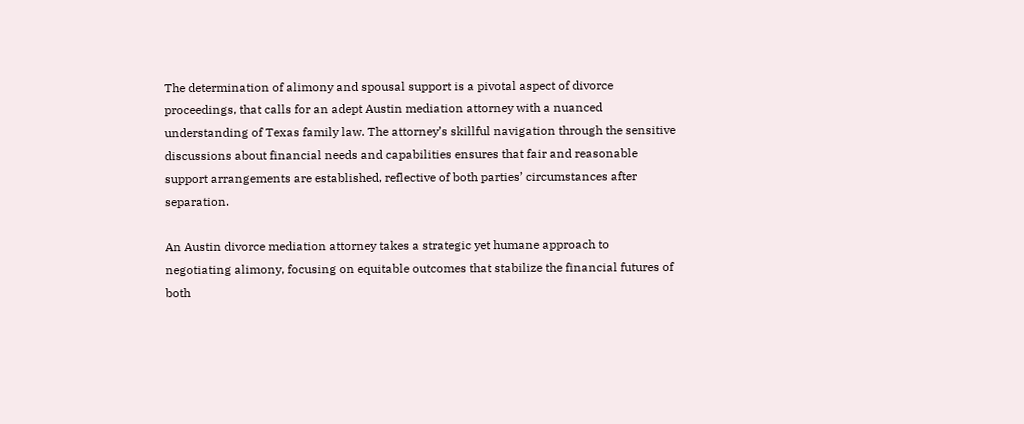The determination of alimony and spousal support is a pivotal aspect of divorce proceedings, that calls for an adept Austin mediation attorney with a nuanced understanding of Texas family law. The attorney’s skillful navigation through the sensitive discussions about financial needs and capabilities ensures that fair and reasonable support arrangements are established, reflective of both parties’ circumstances after separation.

An Austin divorce mediation attorney takes a strategic yet humane approach to negotiating alimony, focusing on equitable outcomes that stabilize the financial futures of both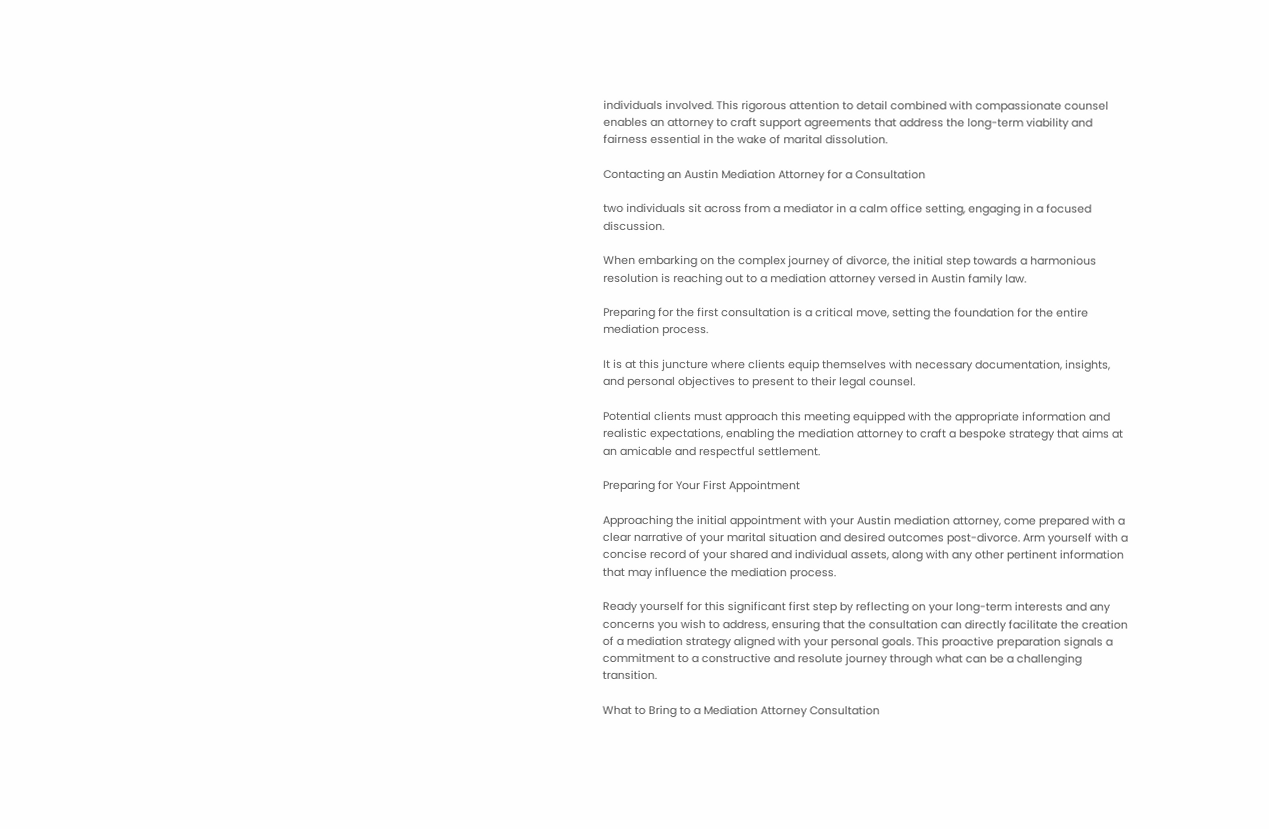individuals involved. This rigorous attention to detail combined with compassionate counsel enables an attorney to craft support agreements that address the long-term viability and fairness essential in the wake of marital dissolution.

Contacting an Austin Mediation Attorney for a Consultation

two individuals sit across from a mediator in a calm office setting, engaging in a focused discussion.

When embarking on the complex journey of divorce, the initial step towards a harmonious resolution is reaching out to a mediation attorney versed in Austin family law.

Preparing for the first consultation is a critical move, setting the foundation for the entire mediation process.

It is at this juncture where clients equip themselves with necessary documentation, insights, and personal objectives to present to their legal counsel.

Potential clients must approach this meeting equipped with the appropriate information and realistic expectations, enabling the mediation attorney to craft a bespoke strategy that aims at an amicable and respectful settlement.

Preparing for Your First Appointment

Approaching the initial appointment with your Austin mediation attorney, come prepared with a clear narrative of your marital situation and desired outcomes post-divorce. Arm yourself with a concise record of your shared and individual assets, along with any other pertinent information that may influence the mediation process.

Ready yourself for this significant first step by reflecting on your long-term interests and any concerns you wish to address, ensuring that the consultation can directly facilitate the creation of a mediation strategy aligned with your personal goals. This proactive preparation signals a commitment to a constructive and resolute journey through what can be a challenging transition.

What to Bring to a Mediation Attorney Consultation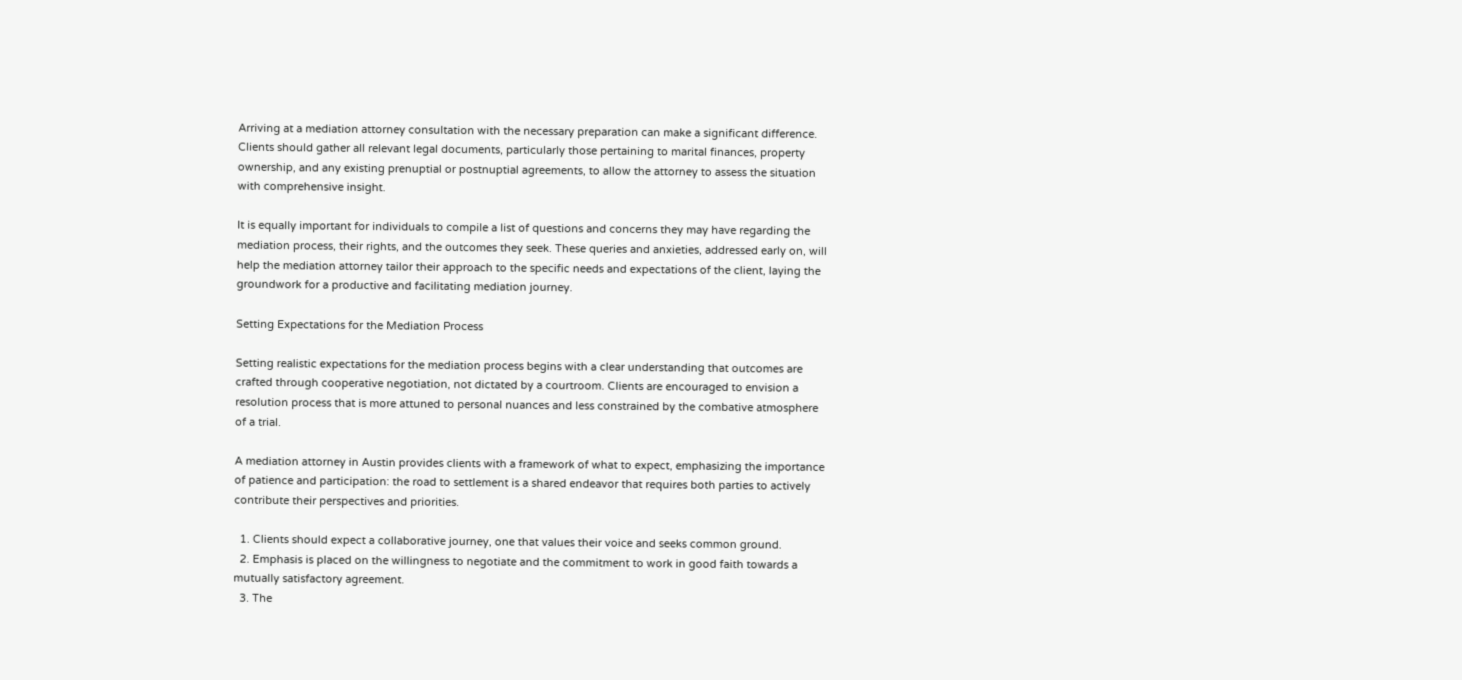Arriving at a mediation attorney consultation with the necessary preparation can make a significant difference. Clients should gather all relevant legal documents, particularly those pertaining to marital finances, property ownership, and any existing prenuptial or postnuptial agreements, to allow the attorney to assess the situation with comprehensive insight.

It is equally important for individuals to compile a list of questions and concerns they may have regarding the mediation process, their rights, and the outcomes they seek. These queries and anxieties, addressed early on, will help the mediation attorney tailor their approach to the specific needs and expectations of the client, laying the groundwork for a productive and facilitating mediation journey.

Setting Expectations for the Mediation Process

Setting realistic expectations for the mediation process begins with a clear understanding that outcomes are crafted through cooperative negotiation, not dictated by a courtroom. Clients are encouraged to envision a resolution process that is more attuned to personal nuances and less constrained by the combative atmosphere of a trial.

A mediation attorney in Austin provides clients with a framework of what to expect, emphasizing the importance of patience and participation: the road to settlement is a shared endeavor that requires both parties to actively contribute their perspectives and priorities.

  1. Clients should expect a collaborative journey, one that values their voice and seeks common ground.
  2. Emphasis is placed on the willingness to negotiate and the commitment to work in good faith towards a mutually satisfactory agreement.
  3. The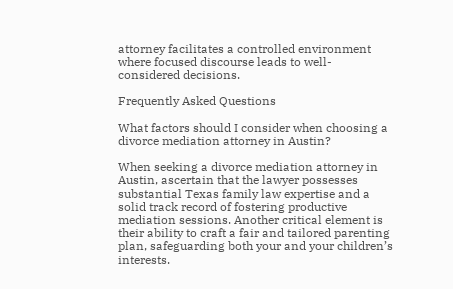attorney facilitates a controlled environment where focused discourse leads to well-considered decisions.

Frequently Asked Questions

What factors should I consider when choosing a divorce mediation attorney in Austin?

When seeking a divorce mediation attorney in Austin, ascertain that the lawyer possesses substantial Texas family law expertise and a solid track record of fostering productive mediation sessions. Another critical element is their ability to craft a fair and tailored parenting plan, safeguarding both your and your children’s interests.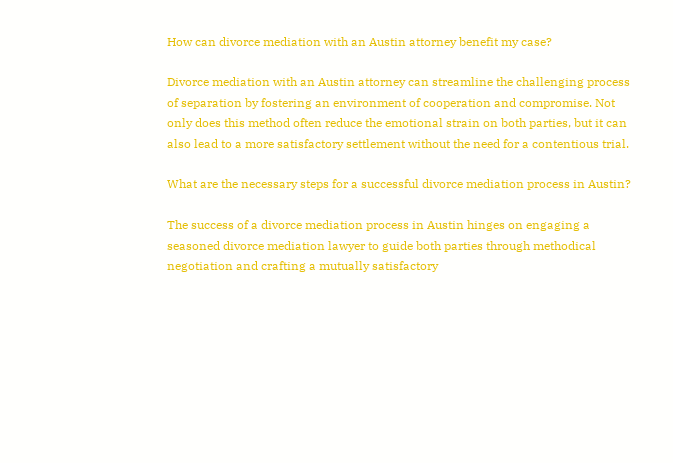How can divorce mediation with an Austin attorney benefit my case?

Divorce mediation with an Austin attorney can streamline the challenging process of separation by fostering an environment of cooperation and compromise. Not only does this method often reduce the emotional strain on both parties, but it can also lead to a more satisfactory settlement without the need for a contentious trial.

What are the necessary steps for a successful divorce mediation process in Austin?

The success of a divorce mediation process in Austin hinges on engaging a seasoned divorce mediation lawyer to guide both parties through methodical negotiation and crafting a mutually satisfactory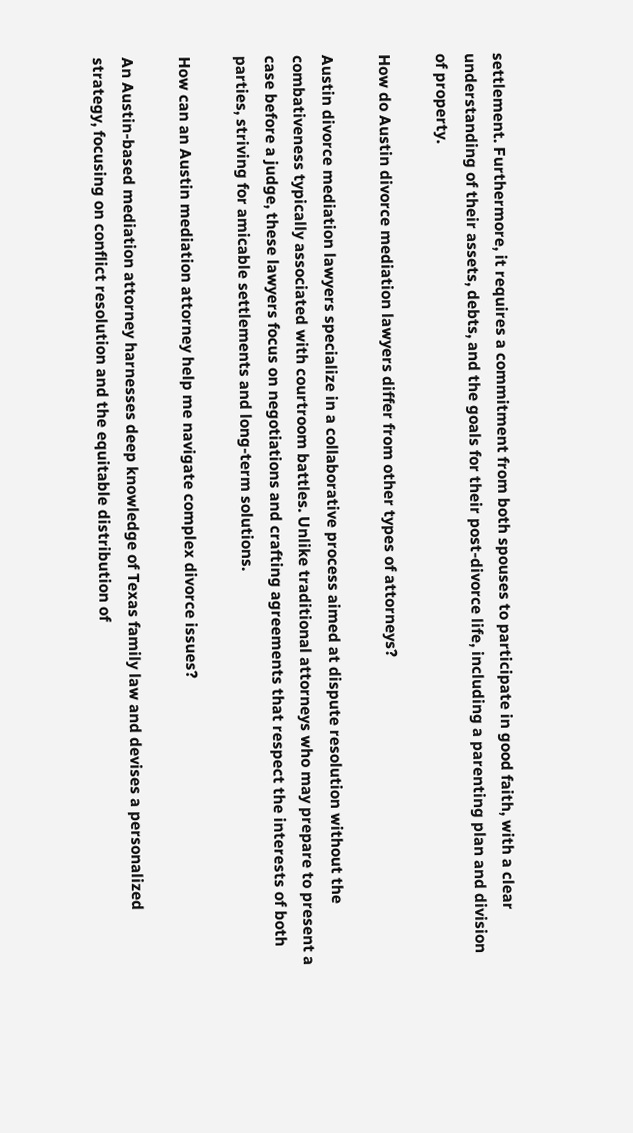settlement. Furthermore, it requires a commitment from both spouses to participate in good faith, with a clear understanding of their assets, debts, and the goals for their post-divorce life, including a parenting plan and division of property.

How do Austin divorce mediation lawyers differ from other types of attorneys?

Austin divorce mediation lawyers specialize in a collaborative process aimed at dispute resolution without the combativeness typically associated with courtroom battles. Unlike traditional attorneys who may prepare to present a case before a judge, these lawyers focus on negotiations and crafting agreements that respect the interests of both parties, striving for amicable settlements and long-term solutions.

How can an Austin mediation attorney help me navigate complex divorce issues?

An Austin-based mediation attorney harnesses deep knowledge of Texas family law and devises a personalized strategy, focusing on conflict resolution and the equitable distribution of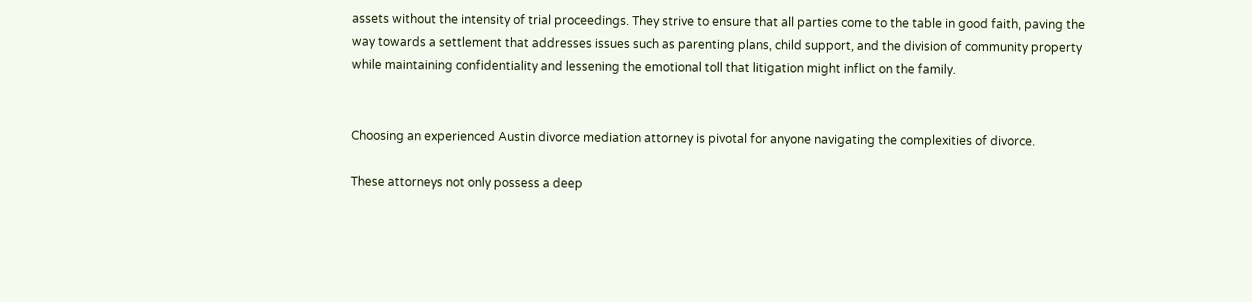assets without the intensity of trial proceedings. They strive to ensure that all parties come to the table in good faith, paving the way towards a settlement that addresses issues such as parenting plans, child support, and the division of community property while maintaining confidentiality and lessening the emotional toll that litigation might inflict on the family.


Choosing an experienced Austin divorce mediation attorney is pivotal for anyone navigating the complexities of divorce.

These attorneys not only possess a deep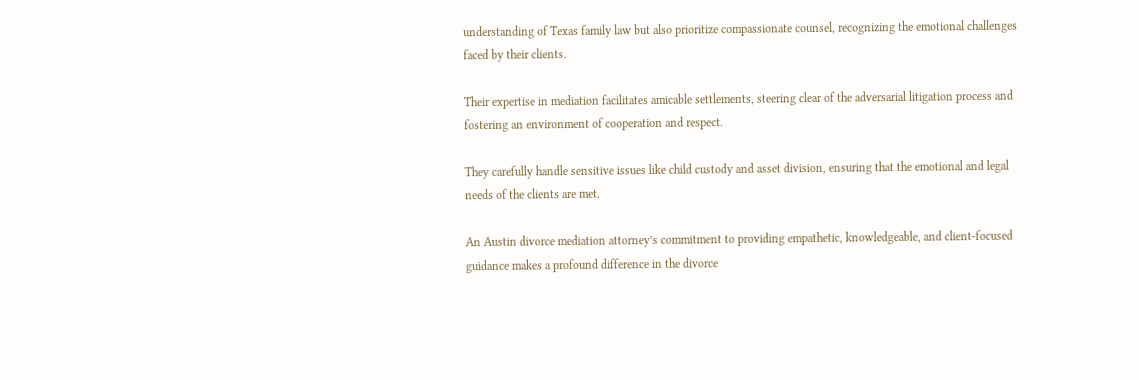understanding of Texas family law but also prioritize compassionate counsel, recognizing the emotional challenges faced by their clients.

Their expertise in mediation facilitates amicable settlements, steering clear of the adversarial litigation process and fostering an environment of cooperation and respect.

They carefully handle sensitive issues like child custody and asset division, ensuring that the emotional and legal needs of the clients are met.

An Austin divorce mediation attorney’s commitment to providing empathetic, knowledgeable, and client-focused guidance makes a profound difference in the divorce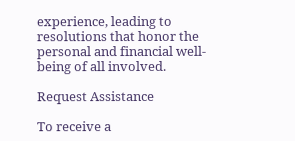experience, leading to resolutions that honor the personal and financial well-being of all involved.

Request Assistance

To receive a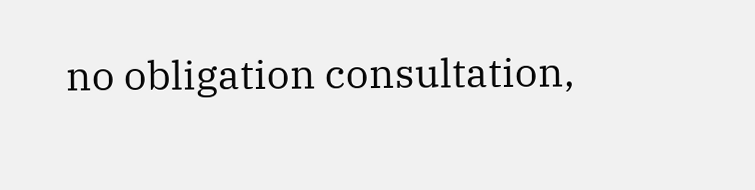no obligation consultation,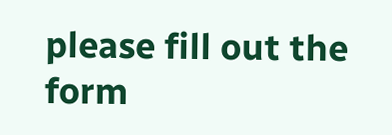please fill out the form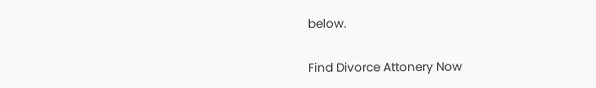below.

Find Divorce Attonery Now